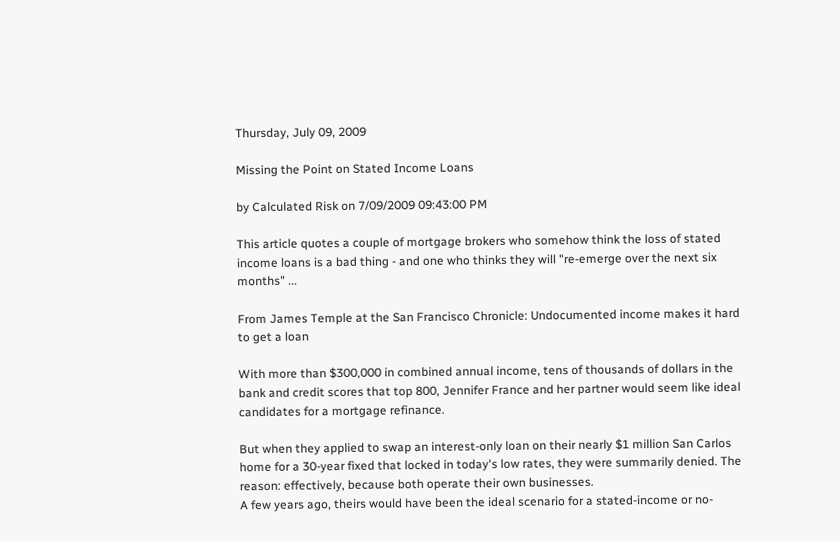Thursday, July 09, 2009

Missing the Point on Stated Income Loans

by Calculated Risk on 7/09/2009 09:43:00 PM

This article quotes a couple of mortgage brokers who somehow think the loss of stated income loans is a bad thing - and one who thinks they will "re-emerge over the next six months" ...

From James Temple at the San Francisco Chronicle: Undocumented income makes it hard to get a loan

With more than $300,000 in combined annual income, tens of thousands of dollars in the bank and credit scores that top 800, Jennifer France and her partner would seem like ideal candidates for a mortgage refinance.

But when they applied to swap an interest-only loan on their nearly $1 million San Carlos home for a 30-year fixed that locked in today's low rates, they were summarily denied. The reason: effectively, because both operate their own businesses.
A few years ago, theirs would have been the ideal scenario for a stated-income or no-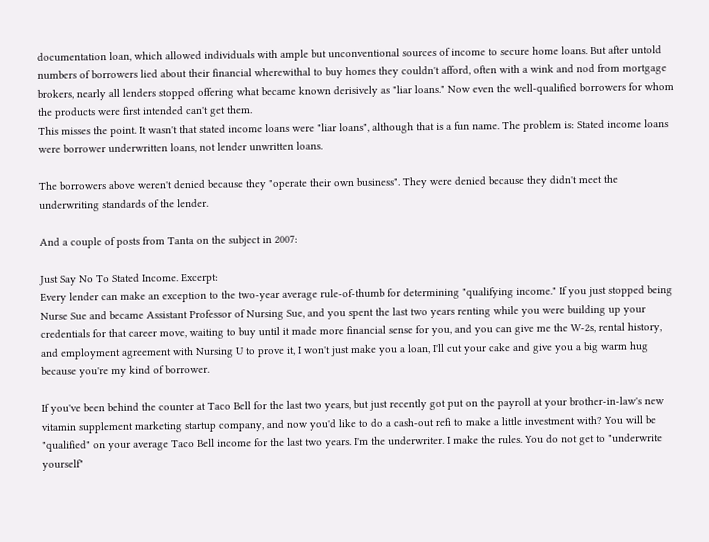documentation loan, which allowed individuals with ample but unconventional sources of income to secure home loans. But after untold numbers of borrowers lied about their financial wherewithal to buy homes they couldn't afford, often with a wink and nod from mortgage brokers, nearly all lenders stopped offering what became known derisively as "liar loans." Now even the well-qualified borrowers for whom the products were first intended can't get them.
This misses the point. It wasn't that stated income loans were "liar loans", although that is a fun name. The problem is: Stated income loans were borrower underwritten loans, not lender unwritten loans.

The borrowers above weren't denied because they "operate their own business". They were denied because they didn't meet the underwriting standards of the lender.

And a couple of posts from Tanta on the subject in 2007:

Just Say No To Stated Income. Excerpt:
Every lender can make an exception to the two-year average rule-of-thumb for determining "qualifying income." If you just stopped being Nurse Sue and became Assistant Professor of Nursing Sue, and you spent the last two years renting while you were building up your credentials for that career move, waiting to buy until it made more financial sense for you, and you can give me the W-2s, rental history, and employment agreement with Nursing U to prove it, I won't just make you a loan, I'll cut your cake and give you a big warm hug because you're my kind of borrower.

If you've been behind the counter at Taco Bell for the last two years, but just recently got put on the payroll at your brother-in-law's new vitamin supplement marketing startup company, and now you'd like to do a cash-out refi to make a little investment with? You will be "qualified" on your average Taco Bell income for the last two years. I'm the underwriter. I make the rules. You do not get to "underwrite yourself"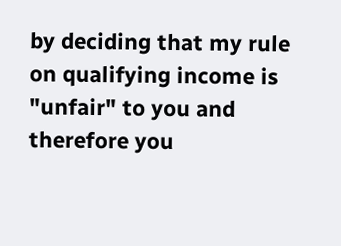by deciding that my rule on qualifying income is "unfair" to you and therefore you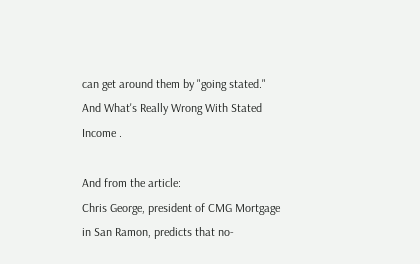can get around them by "going stated."
And What's Really Wrong With Stated Income .

And from the article:
Chris George, president of CMG Mortgage in San Ramon, predicts that no-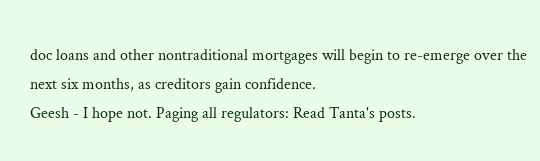doc loans and other nontraditional mortgages will begin to re-emerge over the next six months, as creditors gain confidence.
Geesh - I hope not. Paging all regulators: Read Tanta's posts.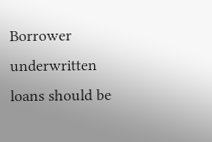Borrower underwritten loans should be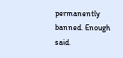permanently banned. Enough said.